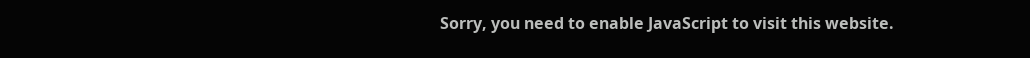Sorry, you need to enable JavaScript to visit this website.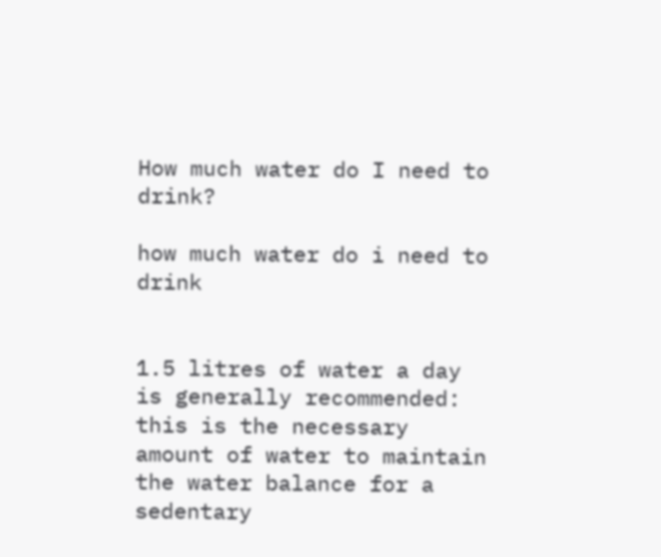How much water do I need to drink?

how much water do i need to drink


1.5 litres of water a day is generally recommended: this is the necessary amount of water to maintain the water balance for a sedentary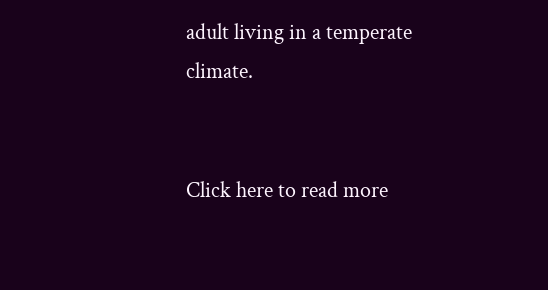adult living in a temperate climate.


Click here to read more